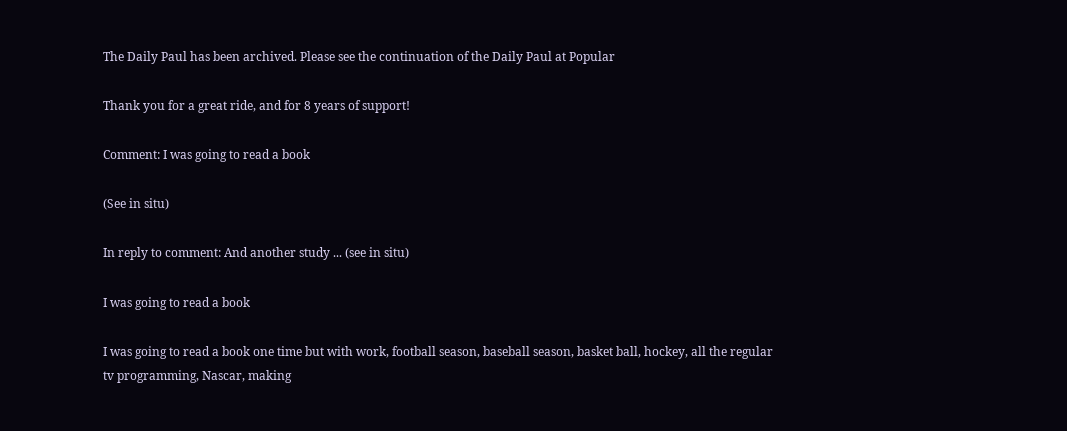The Daily Paul has been archived. Please see the continuation of the Daily Paul at Popular

Thank you for a great ride, and for 8 years of support!

Comment: I was going to read a book

(See in situ)

In reply to comment: And another study ... (see in situ)

I was going to read a book

I was going to read a book one time but with work, football season, baseball season, basket ball, hockey, all the regular tv programming, Nascar, making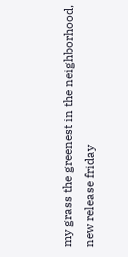my grass the greenest in the neighborhood, new release friday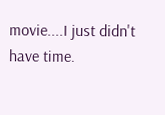movie....I just didn't have time.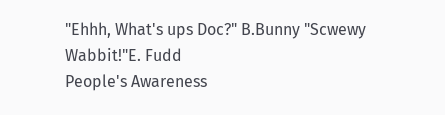"Ehhh, What's ups Doc?" B.Bunny "Scwewy Wabbit!"E. Fudd
People's Awareness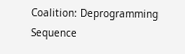Coalition: Deprogramming Sequence